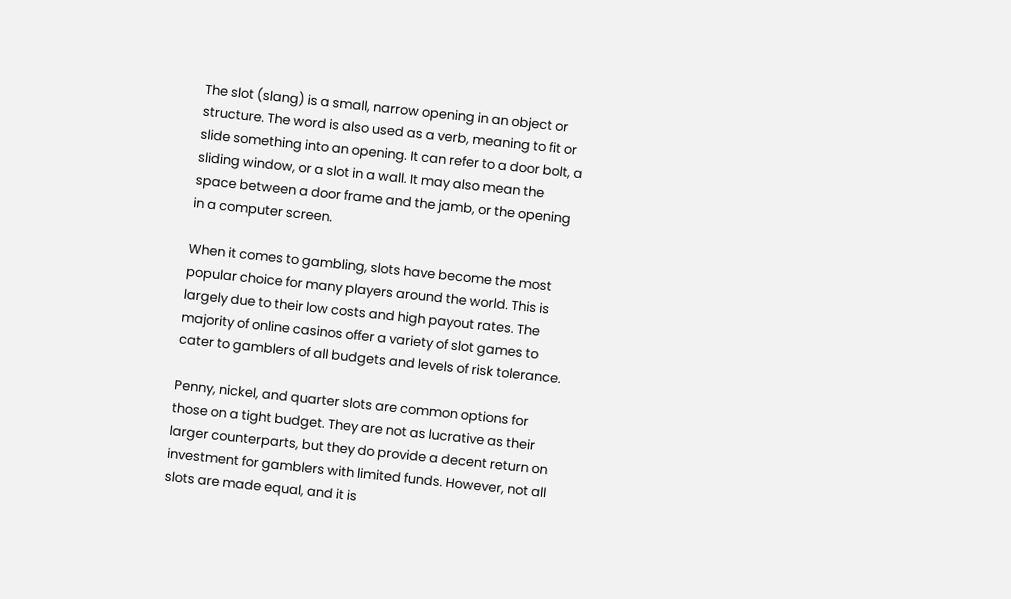The slot (slang) is a small, narrow opening in an object or structure. The word is also used as a verb, meaning to fit or slide something into an opening. It can refer to a door bolt, a sliding window, or a slot in a wall. It may also mean the space between a door frame and the jamb, or the opening in a computer screen.

When it comes to gambling, slots have become the most popular choice for many players around the world. This is largely due to their low costs and high payout rates. The majority of online casinos offer a variety of slot games to cater to gamblers of all budgets and levels of risk tolerance.

Penny, nickel, and quarter slots are common options for those on a tight budget. They are not as lucrative as their larger counterparts, but they do provide a decent return on investment for gamblers with limited funds. However, not all slots are made equal, and it is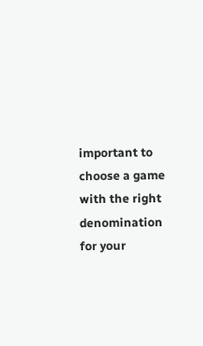important to choose a game with the right denomination for your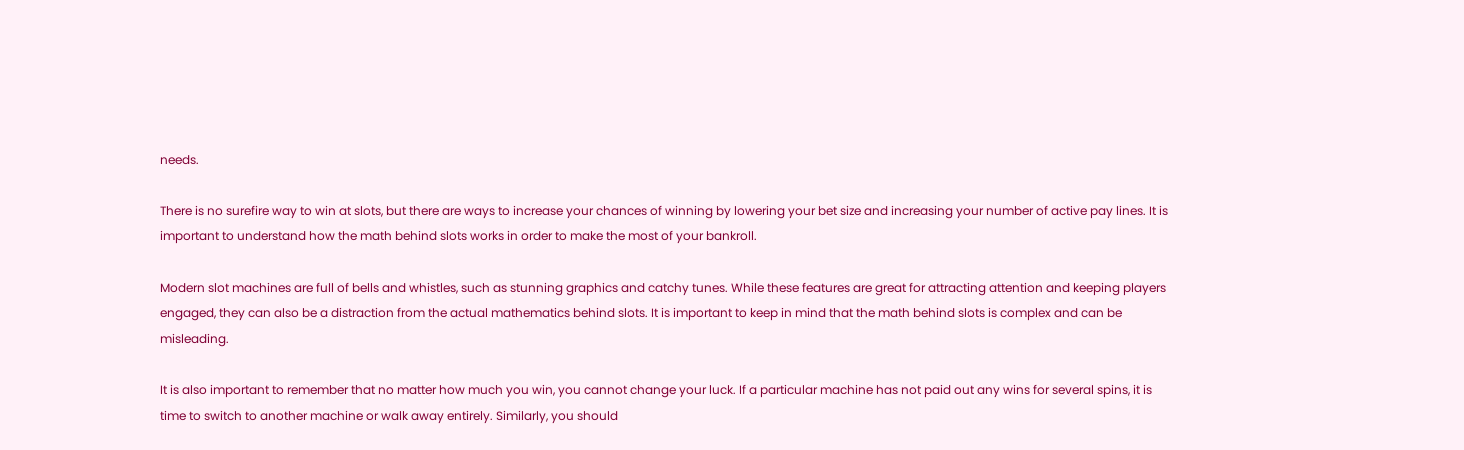needs.

There is no surefire way to win at slots, but there are ways to increase your chances of winning by lowering your bet size and increasing your number of active pay lines. It is important to understand how the math behind slots works in order to make the most of your bankroll.

Modern slot machines are full of bells and whistles, such as stunning graphics and catchy tunes. While these features are great for attracting attention and keeping players engaged, they can also be a distraction from the actual mathematics behind slots. It is important to keep in mind that the math behind slots is complex and can be misleading.

It is also important to remember that no matter how much you win, you cannot change your luck. If a particular machine has not paid out any wins for several spins, it is time to switch to another machine or walk away entirely. Similarly, you should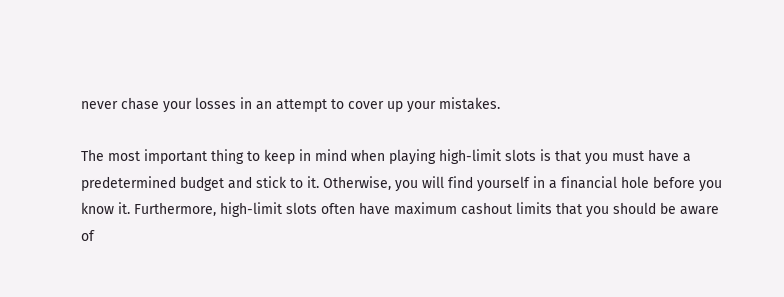never chase your losses in an attempt to cover up your mistakes.

The most important thing to keep in mind when playing high-limit slots is that you must have a predetermined budget and stick to it. Otherwise, you will find yourself in a financial hole before you know it. Furthermore, high-limit slots often have maximum cashout limits that you should be aware of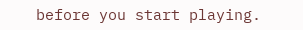before you start playing.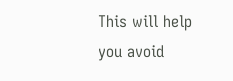This will help you avoid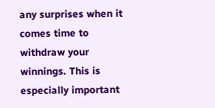any surprises when it comes time to withdraw your winnings. This is especially important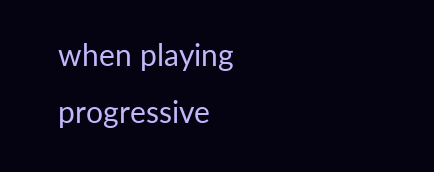when playing progressive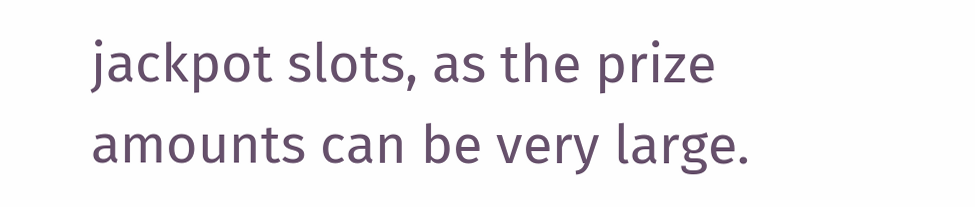jackpot slots, as the prize amounts can be very large.